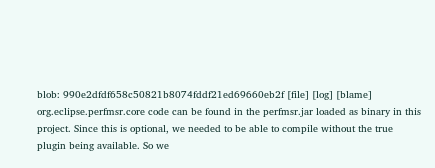blob: 990e2dfdf658c50821b8074fddf21ed69660eb2f [file] [log] [blame]
org.eclipse.perfmsr.core code can be found in the perfmsr.jar loaded as binary in this
project. Since this is optional, we needed to be able to compile without the true
plugin being available. So we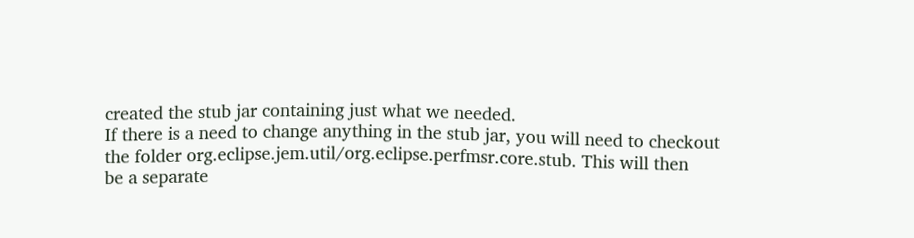created the stub jar containing just what we needed.
If there is a need to change anything in the stub jar, you will need to checkout
the folder org.eclipse.jem.util/org.eclipse.perfmsr.core.stub. This will then
be a separate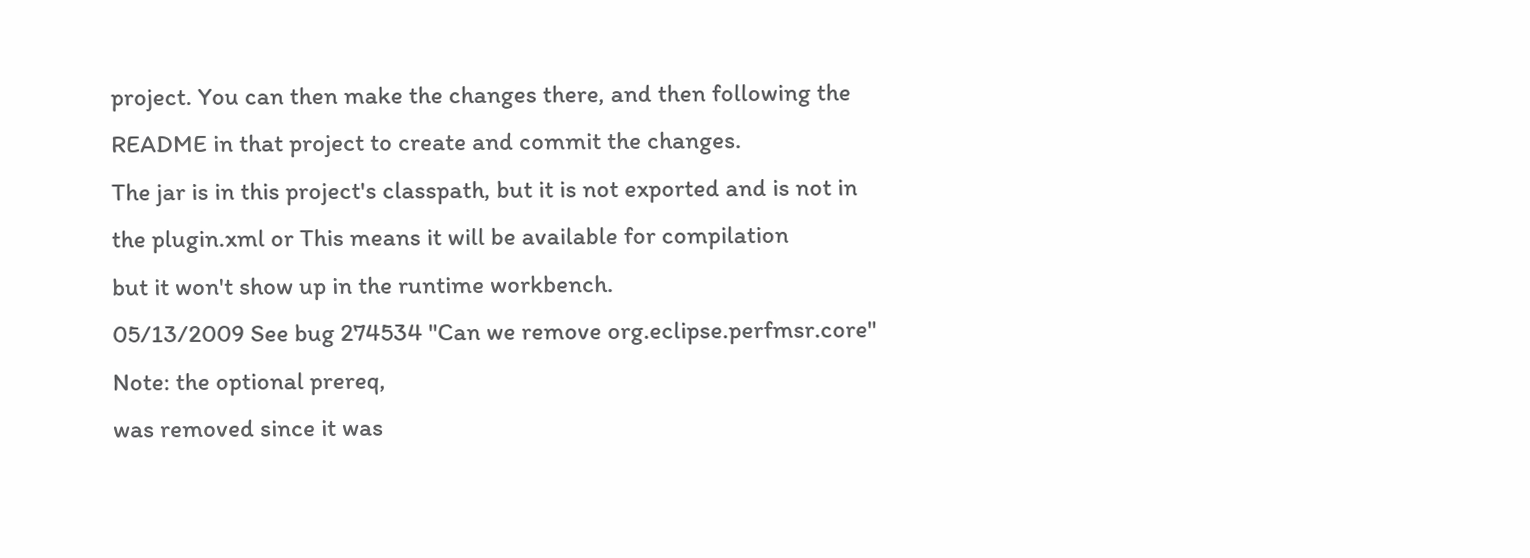project. You can then make the changes there, and then following the
README in that project to create and commit the changes.
The jar is in this project's classpath, but it is not exported and is not in
the plugin.xml or This means it will be available for compilation
but it won't show up in the runtime workbench.
05/13/2009 See bug 274534 "Can we remove org.eclipse.perfmsr.core"
Note: the optional prereq,
was removed since it was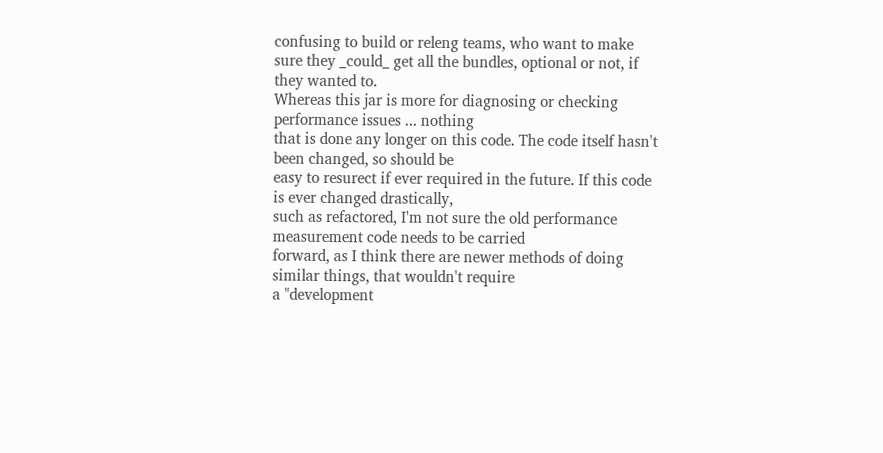confusing to build or releng teams, who want to make
sure they _could_ get all the bundles, optional or not, if they wanted to.
Whereas this jar is more for diagnosing or checking performance issues ... nothing
that is done any longer on this code. The code itself hasn't been changed, so should be
easy to resurect if ever required in the future. If this code is ever changed drastically,
such as refactored, I'm not sure the old performance measurement code needs to be carried
forward, as I think there are newer methods of doing similar things, that wouldn't require
a "development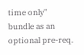time only" bundle as an optional pre-req.